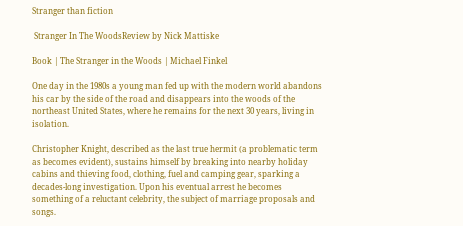Stranger than fiction

 Stranger In The WoodsReview by Nick Mattiske

Book | The Stranger in the Woods | Michael Finkel

One day in the 1980s a young man fed up with the modern world abandons his car by the side of the road and disappears into the woods of the northeast United States, where he remains for the next 30 years, living in isolation.

Christopher Knight, described as the last true hermit (a problematic term as becomes evident), sustains himself by breaking into nearby holiday cabins and thieving food, clothing, fuel and camping gear, sparking a decades-long investigation. Upon his eventual arrest he becomes something of a reluctant celebrity, the subject of marriage proposals and songs.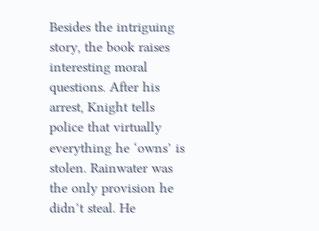Besides the intriguing story, the book raises interesting moral questions. After his arrest, Knight tells police that virtually everything he ‘owns’ is stolen. Rainwater was the only provision he didn’t steal. He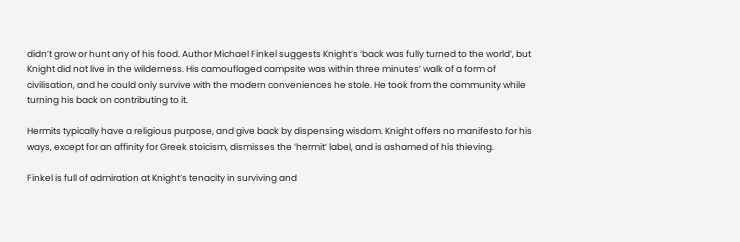didn’t grow or hunt any of his food. Author Michael Finkel suggests Knight’s ‘back was fully turned to the world’, but Knight did not live in the wilderness. His camouflaged campsite was within three minutes’ walk of a form of civilisation, and he could only survive with the modern conveniences he stole. He took from the community while turning his back on contributing to it.

Hermits typically have a religious purpose, and give back by dispensing wisdom. Knight offers no manifesto for his ways, except for an affinity for Greek stoicism, dismisses the ‘hermit’ label, and is ashamed of his thieving.

Finkel is full of admiration at Knight’s tenacity in surviving and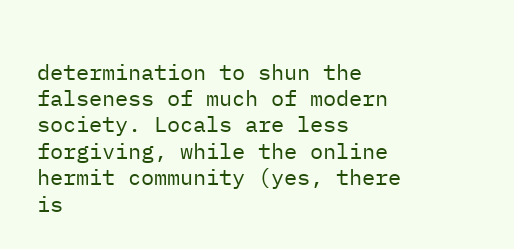determination to shun the falseness of much of modern society. Locals are less forgiving, while the online hermit community (yes, there is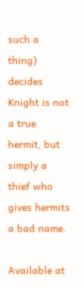such a thing) decides Knight is not a true hermit, but simply a thief who gives hermits a bad name.

Available at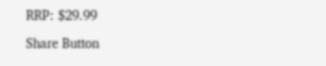RRP: $29.99

Share Button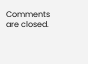Comments are closed.